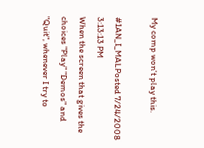My comp won't play this.

#1AN_I_MALPosted 7/24/2008 3:13:13 PM
When the screen that gives the choices "Play" "Demos" and "Quit", whenever I try to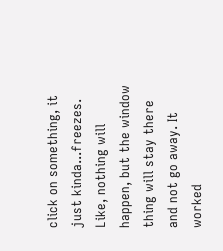click on something, it just kinda...freezes. Like, nothing will happen, but the window thing will stay there and not go away. It worked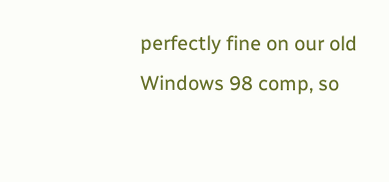perfectly fine on our old Windows 98 comp, so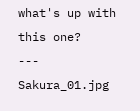what's up with this one?
--- Sakura_01.jpg